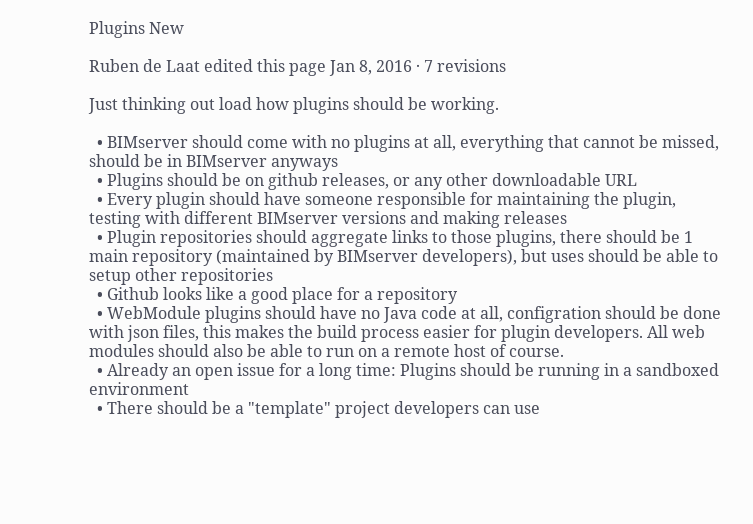Plugins New

Ruben de Laat edited this page Jan 8, 2016 · 7 revisions

Just thinking out load how plugins should be working.

  • BIMserver should come with no plugins at all, everything that cannot be missed, should be in BIMserver anyways
  • Plugins should be on github releases, or any other downloadable URL
  • Every plugin should have someone responsible for maintaining the plugin, testing with different BIMserver versions and making releases
  • Plugin repositories should aggregate links to those plugins, there should be 1 main repository (maintained by BIMserver developers), but uses should be able to setup other repositories
  • Github looks like a good place for a repository
  • WebModule plugins should have no Java code at all, configration should be done with json files, this makes the build process easier for plugin developers. All web modules should also be able to run on a remote host of course.
  • Already an open issue for a long time: Plugins should be running in a sandboxed environment
  • There should be a "template" project developers can use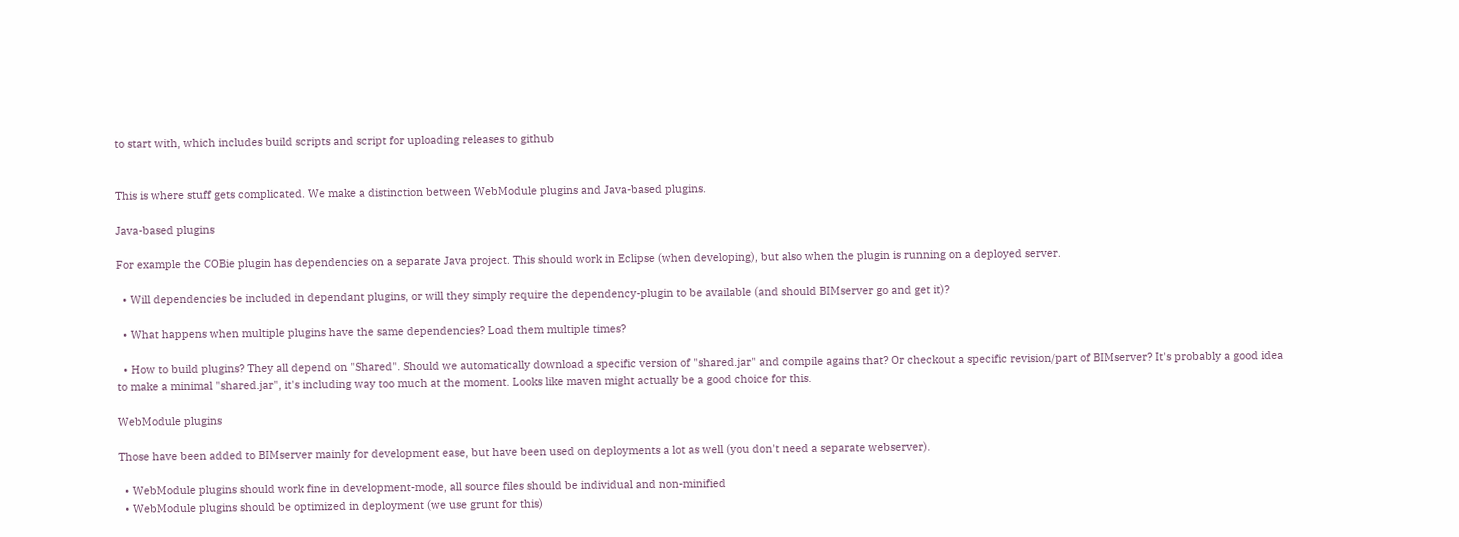to start with, which includes build scripts and script for uploading releases to github


This is where stuff gets complicated. We make a distinction between WebModule plugins and Java-based plugins.

Java-based plugins

For example the COBie plugin has dependencies on a separate Java project. This should work in Eclipse (when developing), but also when the plugin is running on a deployed server.

  • Will dependencies be included in dependant plugins, or will they simply require the dependency-plugin to be available (and should BIMserver go and get it)?

  • What happens when multiple plugins have the same dependencies? Load them multiple times?

  • How to build plugins? They all depend on "Shared". Should we automatically download a specific version of "shared.jar" and compile agains that? Or checkout a specific revision/part of BIMserver? It's probably a good idea to make a minimal "shared.jar", it's including way too much at the moment. Looks like maven might actually be a good choice for this.

WebModule plugins

Those have been added to BIMserver mainly for development ease, but have been used on deployments a lot as well (you don't need a separate webserver).

  • WebModule plugins should work fine in development-mode, all source files should be individual and non-minified
  • WebModule plugins should be optimized in deployment (we use grunt for this)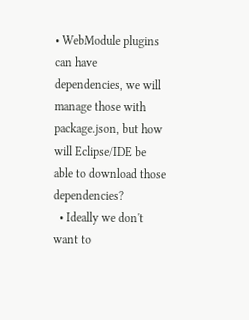• WebModule plugins can have dependencies, we will manage those with package.json, but how will Eclipse/IDE be able to download those dependencies?
  • Ideally we don't want to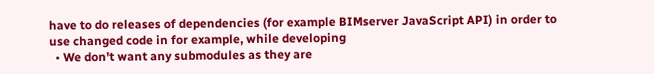have to do releases of dependencies (for example BIMserver JavaScript API) in order to use changed code in for example, while developing
  • We don't want any submodules as they are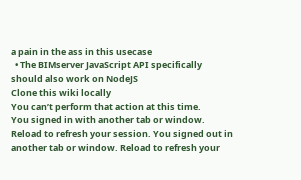a pain in the ass in this usecase
  • The BIMserver JavaScript API specifically should also work on NodeJS
Clone this wiki locally
You can’t perform that action at this time.
You signed in with another tab or window. Reload to refresh your session. You signed out in another tab or window. Reload to refresh your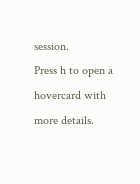session.
Press h to open a hovercard with more details.